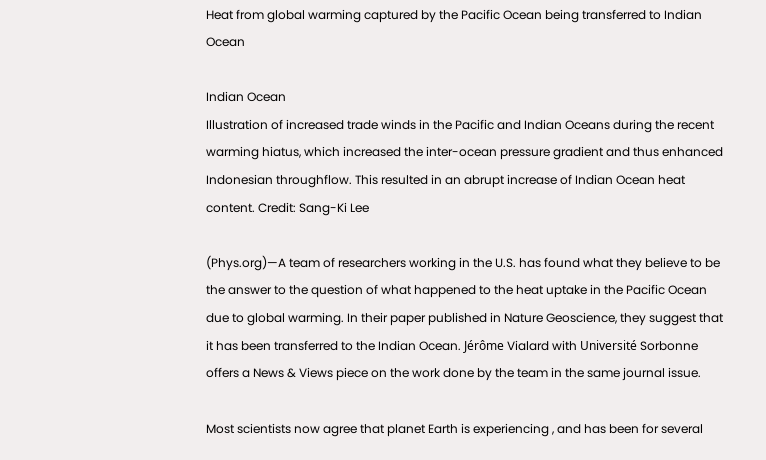Heat from global warming captured by the Pacific Ocean being transferred to Indian Ocean

Indian Ocean
Illustration of increased trade winds in the Pacific and Indian Oceans during the recent warming hiatus, which increased the inter-ocean pressure gradient and thus enhanced Indonesian throughflow. This resulted in an abrupt increase of Indian Ocean heat content. Credit: Sang-Ki Lee

(Phys.org)—A team of researchers working in the U.S. has found what they believe to be the answer to the question of what happened to the heat uptake in the Pacific Ocean due to global warming. In their paper published in Nature Geoscience, they suggest that it has been transferred to the Indian Ocean. Jérôme Vialard with Université Sorbonne offers a News & Views piece on the work done by the team in the same journal issue.

Most scientists now agree that planet Earth is experiencing , and has been for several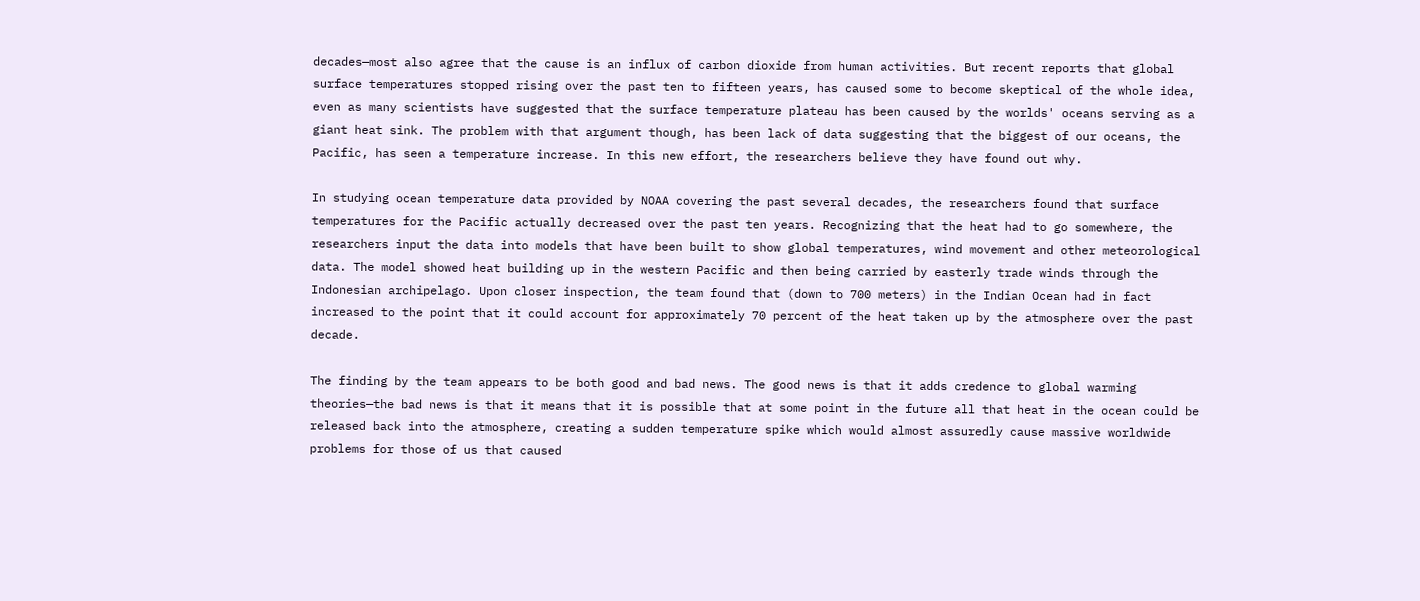decades—most also agree that the cause is an influx of carbon dioxide from human activities. But recent reports that global surface temperatures stopped rising over the past ten to fifteen years, has caused some to become skeptical of the whole idea, even as many scientists have suggested that the surface temperature plateau has been caused by the worlds' oceans serving as a giant heat sink. The problem with that argument though, has been lack of data suggesting that the biggest of our oceans, the Pacific, has seen a temperature increase. In this new effort, the researchers believe they have found out why.

In studying ocean temperature data provided by NOAA covering the past several decades, the researchers found that surface temperatures for the Pacific actually decreased over the past ten years. Recognizing that the heat had to go somewhere, the researchers input the data into models that have been built to show global temperatures, wind movement and other meteorological data. The model showed heat building up in the western Pacific and then being carried by easterly trade winds through the Indonesian archipelago. Upon closer inspection, the team found that (down to 700 meters) in the Indian Ocean had in fact increased to the point that it could account for approximately 70 percent of the heat taken up by the atmosphere over the past decade.

The finding by the team appears to be both good and bad news. The good news is that it adds credence to global warming theories—the bad news is that it means that it is possible that at some point in the future all that heat in the ocean could be released back into the atmosphere, creating a sudden temperature spike which would almost assuredly cause massive worldwide problems for those of us that caused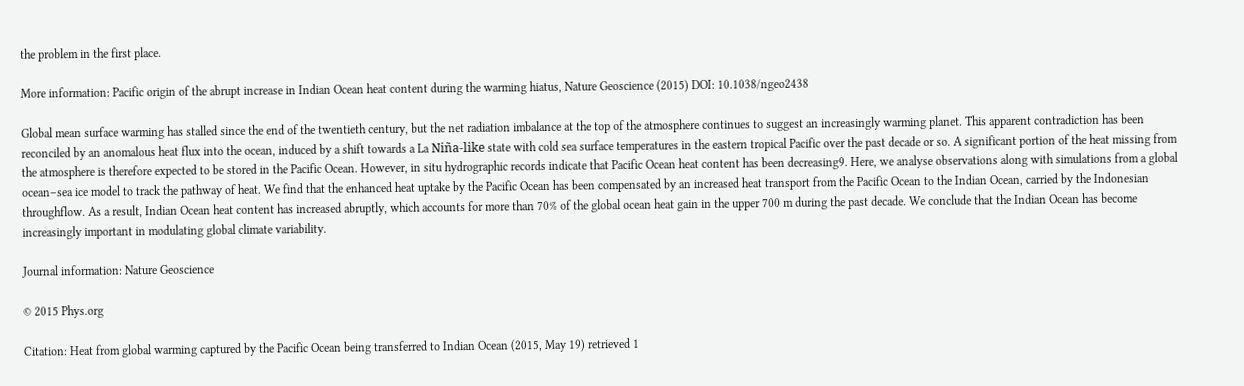the problem in the first place.

More information: Pacific origin of the abrupt increase in Indian Ocean heat content during the warming hiatus, Nature Geoscience (2015) DOI: 10.1038/ngeo2438

Global mean surface warming has stalled since the end of the twentieth century, but the net radiation imbalance at the top of the atmosphere continues to suggest an increasingly warming planet. This apparent contradiction has been reconciled by an anomalous heat flux into the ocean, induced by a shift towards a La Niña-like state with cold sea surface temperatures in the eastern tropical Pacific over the past decade or so. A significant portion of the heat missing from the atmosphere is therefore expected to be stored in the Pacific Ocean. However, in situ hydrographic records indicate that Pacific Ocean heat content has been decreasing9. Here, we analyse observations along with simulations from a global ocean–sea ice model to track the pathway of heat. We find that the enhanced heat uptake by the Pacific Ocean has been compensated by an increased heat transport from the Pacific Ocean to the Indian Ocean, carried by the Indonesian throughflow. As a result, Indian Ocean heat content has increased abruptly, which accounts for more than 70% of the global ocean heat gain in the upper 700 m during the past decade. We conclude that the Indian Ocean has become increasingly important in modulating global climate variability.

Journal information: Nature Geoscience

© 2015 Phys.org

Citation: Heat from global warming captured by the Pacific Ocean being transferred to Indian Ocean (2015, May 19) retrieved 1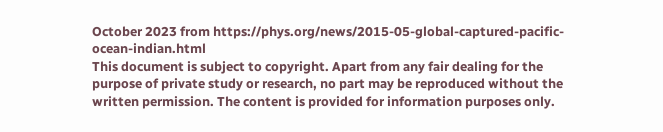October 2023 from https://phys.org/news/2015-05-global-captured-pacific-ocean-indian.html
This document is subject to copyright. Apart from any fair dealing for the purpose of private study or research, no part may be reproduced without the written permission. The content is provided for information purposes only.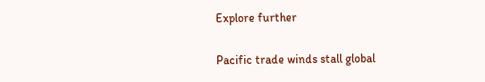Explore further

Pacific trade winds stall global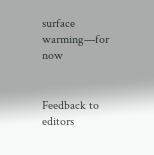surface warming—for now


Feedback to editors